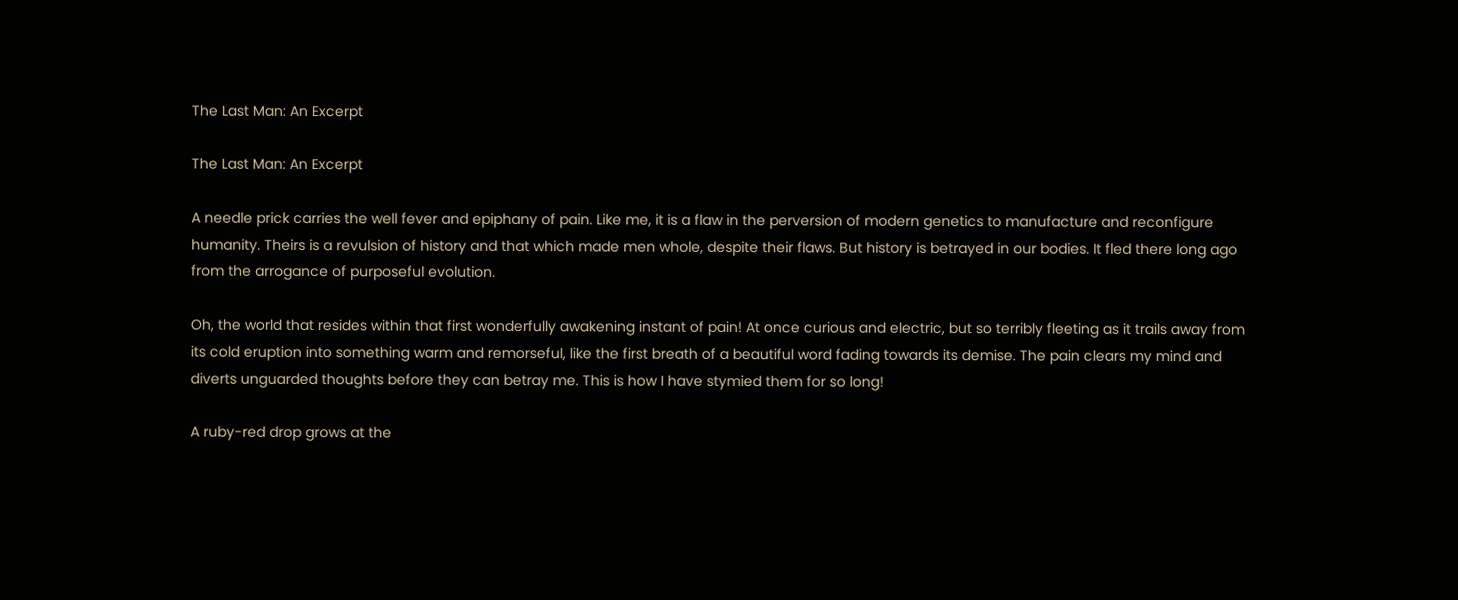The Last Man: An Excerpt

The Last Man: An Excerpt

A needle prick carries the well fever and epiphany of pain. Like me, it is a flaw in the perversion of modern genetics to manufacture and reconfigure humanity. Theirs is a revulsion of history and that which made men whole, despite their flaws. But history is betrayed in our bodies. It fled there long ago from the arrogance of purposeful evolution.

Oh, the world that resides within that first wonderfully awakening instant of pain! At once curious and electric, but so terribly fleeting as it trails away from its cold eruption into something warm and remorseful, like the first breath of a beautiful word fading towards its demise. The pain clears my mind and diverts unguarded thoughts before they can betray me. This is how I have stymied them for so long!

A ruby-red drop grows at the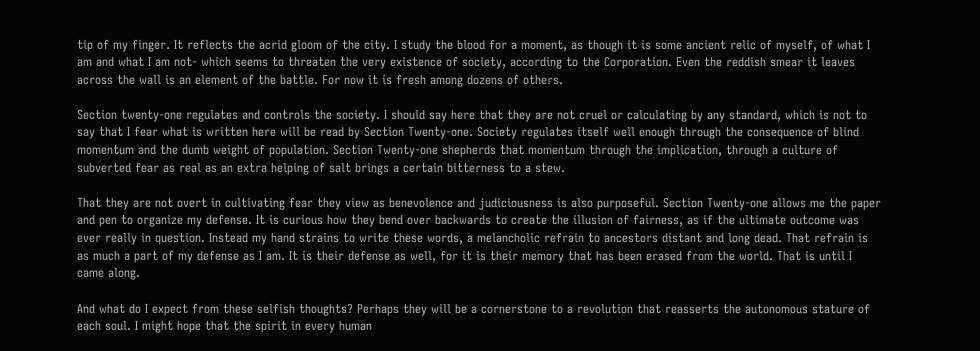tip of my finger. It reflects the acrid gloom of the city. I study the blood for a moment, as though it is some ancient relic of myself, of what I am and what I am not- which seems to threaten the very existence of society, according to the Corporation. Even the reddish smear it leaves across the wall is an element of the battle. For now it is fresh among dozens of others.

Section twenty-one regulates and controls the society. I should say here that they are not cruel or calculating by any standard, which is not to say that I fear what is written here will be read by Section Twenty-one. Society regulates itself well enough through the consequence of blind momentum and the dumb weight of population. Section Twenty-one shepherds that momentum through the implication, through a culture of subverted fear as real as an extra helping of salt brings a certain bitterness to a stew.

That they are not overt in cultivating fear they view as benevolence and judiciousness is also purposeful. Section Twenty-one allows me the paper and pen to organize my defense. It is curious how they bend over backwards to create the illusion of fairness, as if the ultimate outcome was ever really in question. Instead my hand strains to write these words, a melancholic refrain to ancestors distant and long dead. That refrain is as much a part of my defense as I am. It is their defense as well, for it is their memory that has been erased from the world. That is until I came along.

And what do I expect from these selfish thoughts? Perhaps they will be a cornerstone to a revolution that reasserts the autonomous stature of each soul. I might hope that the spirit in every human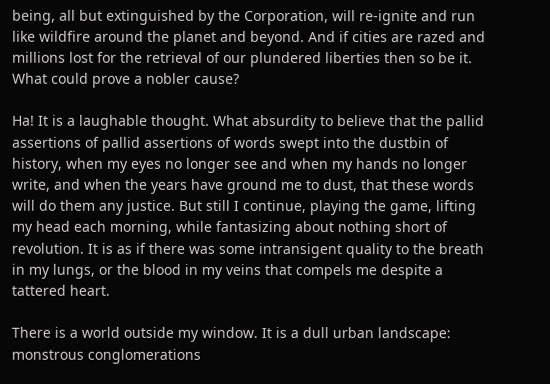being, all but extinguished by the Corporation, will re-ignite and run like wildfire around the planet and beyond. And if cities are razed and millions lost for the retrieval of our plundered liberties then so be it. What could prove a nobler cause?

Ha! It is a laughable thought. What absurdity to believe that the pallid assertions of pallid assertions of words swept into the dustbin of history, when my eyes no longer see and when my hands no longer write, and when the years have ground me to dust, that these words will do them any justice. But still I continue, playing the game, lifting my head each morning, while fantasizing about nothing short of revolution. It is as if there was some intransigent quality to the breath in my lungs, or the blood in my veins that compels me despite a tattered heart.

There is a world outside my window. It is a dull urban landscape: monstrous conglomerations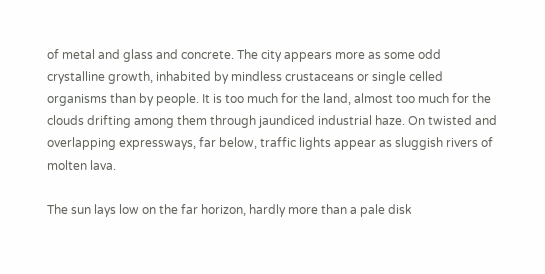of metal and glass and concrete. The city appears more as some odd crystalline growth, inhabited by mindless crustaceans or single celled organisms than by people. It is too much for the land, almost too much for the clouds drifting among them through jaundiced industrial haze. On twisted and overlapping expressways, far below, traffic lights appear as sluggish rivers of molten lava.

The sun lays low on the far horizon, hardly more than a pale disk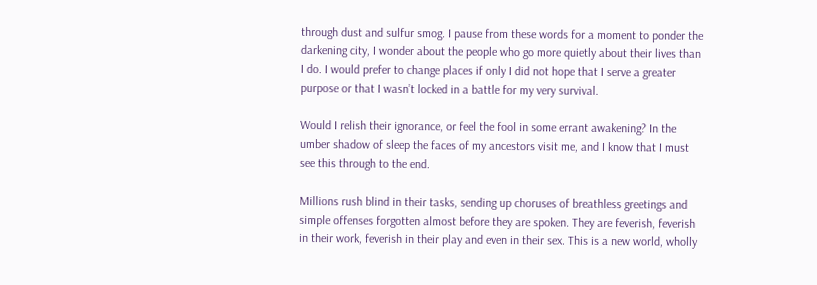through dust and sulfur smog. I pause from these words for a moment to ponder the darkening city, I wonder about the people who go more quietly about their lives than I do. I would prefer to change places if only I did not hope that I serve a greater purpose or that I wasn’t locked in a battle for my very survival.

Would I relish their ignorance, or feel the fool in some errant awakening? In the umber shadow of sleep the faces of my ancestors visit me, and I know that I must see this through to the end.

Millions rush blind in their tasks, sending up choruses of breathless greetings and simple offenses forgotten almost before they are spoken. They are feverish, feverish in their work, feverish in their play and even in their sex. This is a new world, wholly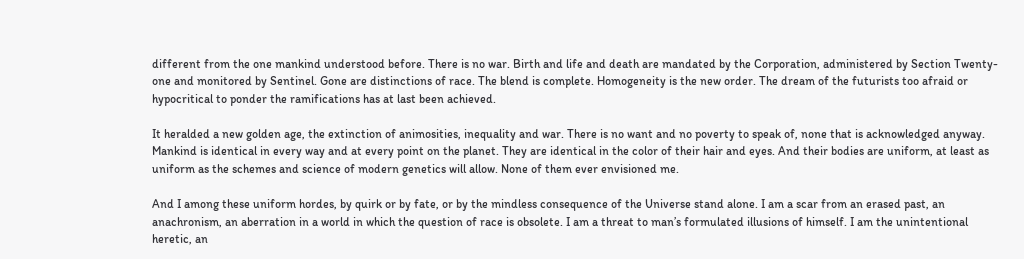different from the one mankind understood before. There is no war. Birth and life and death are mandated by the Corporation, administered by Section Twenty-one and monitored by Sentinel. Gone are distinctions of race. The blend is complete. Homogeneity is the new order. The dream of the futurists too afraid or hypocritical to ponder the ramifications has at last been achieved.

It heralded a new golden age, the extinction of animosities, inequality and war. There is no want and no poverty to speak of, none that is acknowledged anyway. Mankind is identical in every way and at every point on the planet. They are identical in the color of their hair and eyes. And their bodies are uniform, at least as uniform as the schemes and science of modern genetics will allow. None of them ever envisioned me.

And I among these uniform hordes, by quirk or by fate, or by the mindless consequence of the Universe stand alone. I am a scar from an erased past, an anachronism, an aberration in a world in which the question of race is obsolete. I am a threat to man’s formulated illusions of himself. I am the unintentional heretic, an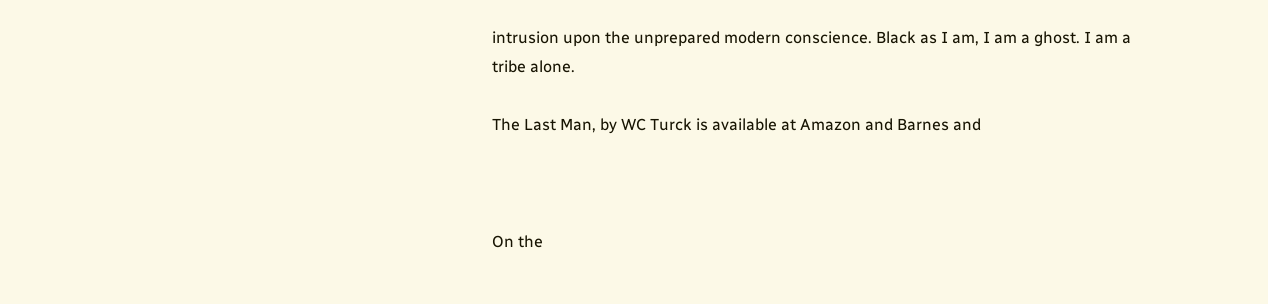intrusion upon the unprepared modern conscience. Black as I am, I am a ghost. I am a tribe alone.

The Last Man, by WC Turck is available at Amazon and Barnes and



On the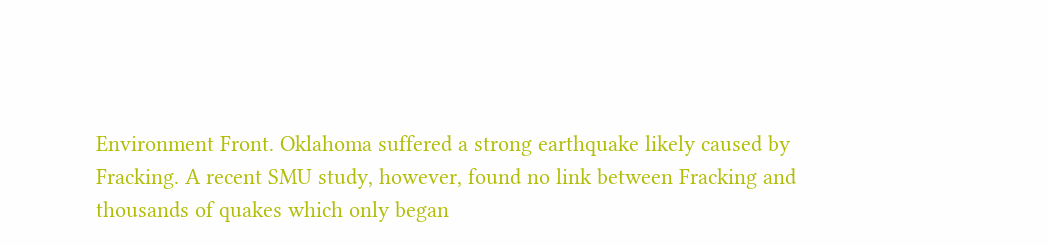Environment Front. Oklahoma suffered a strong earthquake likely caused by Fracking. A recent SMU study, however, found no link between Fracking and thousands of quakes which only began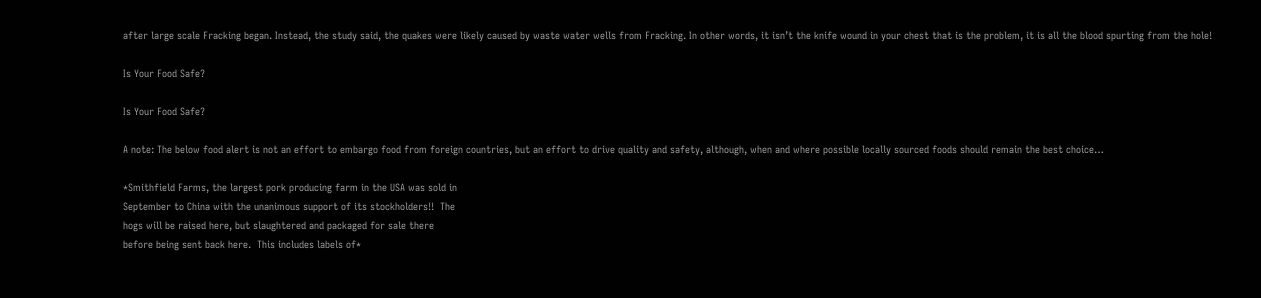after large scale Fracking began. Instead, the study said, the quakes were likely caused by waste water wells from Fracking. In other words, it isn’t the knife wound in your chest that is the problem, it is all the blood spurting from the hole!

Is Your Food Safe?

Is Your Food Safe?

A note: The below food alert is not an effort to embargo food from foreign countries, but an effort to drive quality and safety, although, when and where possible locally sourced foods should remain the best choice…

*Smithfield Farms, the largest pork producing farm in the USA was sold in
September to China with the unanimous support of its stockholders!!  The
hogs will be raised here, but slaughtered and packaged for sale there
before being sent back here.  This includes labels of*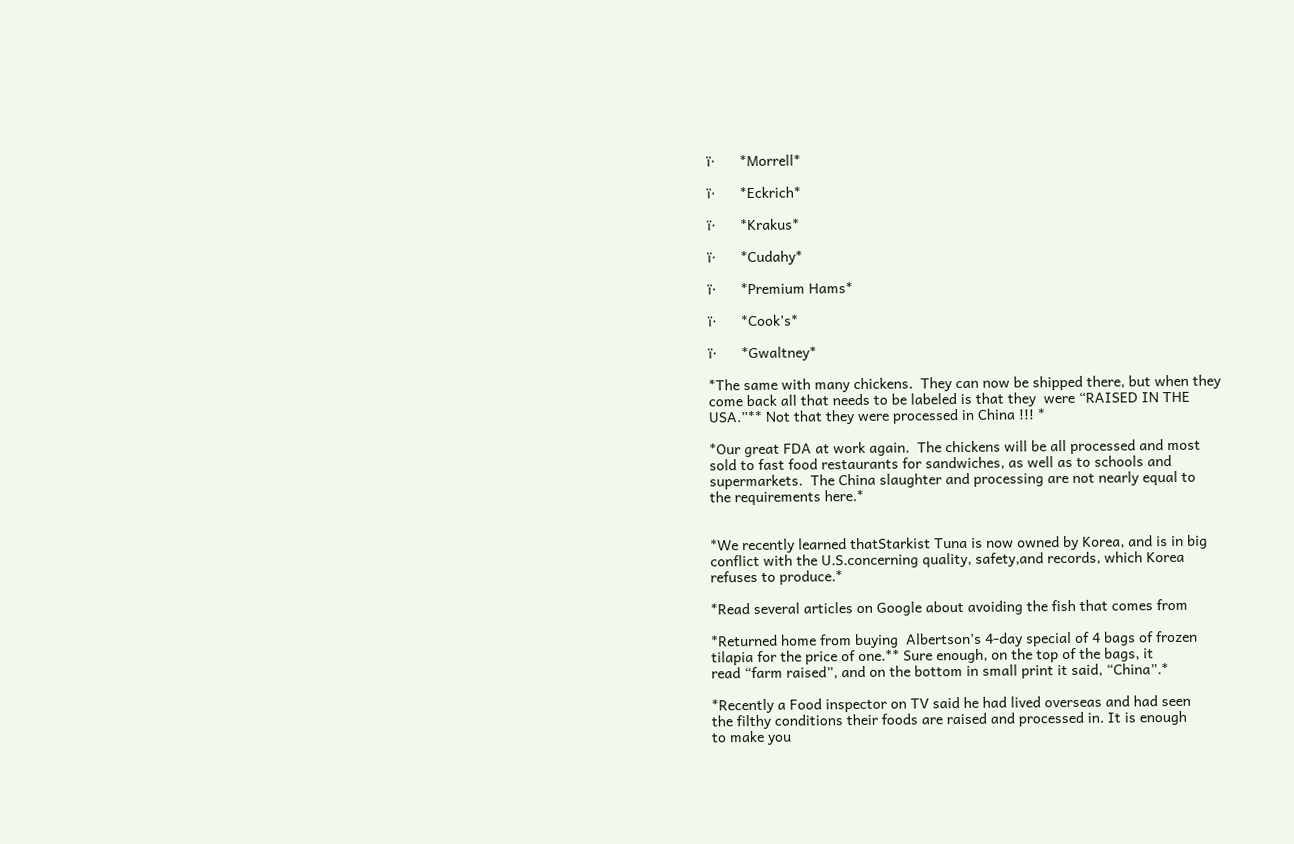ï·      *Morrell*

ï·      *Eckrich*

ï·      *Krakus*

ï·      *Cudahy*

ï·      *Premium Hams*

ï·      *Cook’s*

ï·      *Gwaltney*

*The same with many chickens.  They can now be shipped there, but when they
come back all that needs to be labeled is that they  were “RAISED IN THE
USA.”** Not that they were processed in China !!! *

*Our great FDA at work again.  The chickens will be all processed and most
sold to fast food restaurants for sandwiches, as well as to schools and
supermarkets.  The China slaughter and processing are not nearly equal to
the requirements here.*


*We recently learned thatStarkist Tuna is now owned by Korea, and is in big
conflict with the U.S.concerning quality, safety,and records, which Korea
refuses to produce.*

*Read several articles on Google about avoiding the fish that comes from

*Returned home from buying  Albertson’s 4-day special of 4 bags of frozen
tilapia for the price of one.** Sure enough, on the top of the bags, it
read “farm raised”, and on the bottom in small print it said, “China”.*

*Recently a Food inspector on TV said he had lived overseas and had seen
the filthy conditions their foods are raised and processed in. It is enough
to make you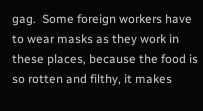gag.  Some foreign workers have to wear masks as they work in
these places, because the food is so rotten and filthy, it makes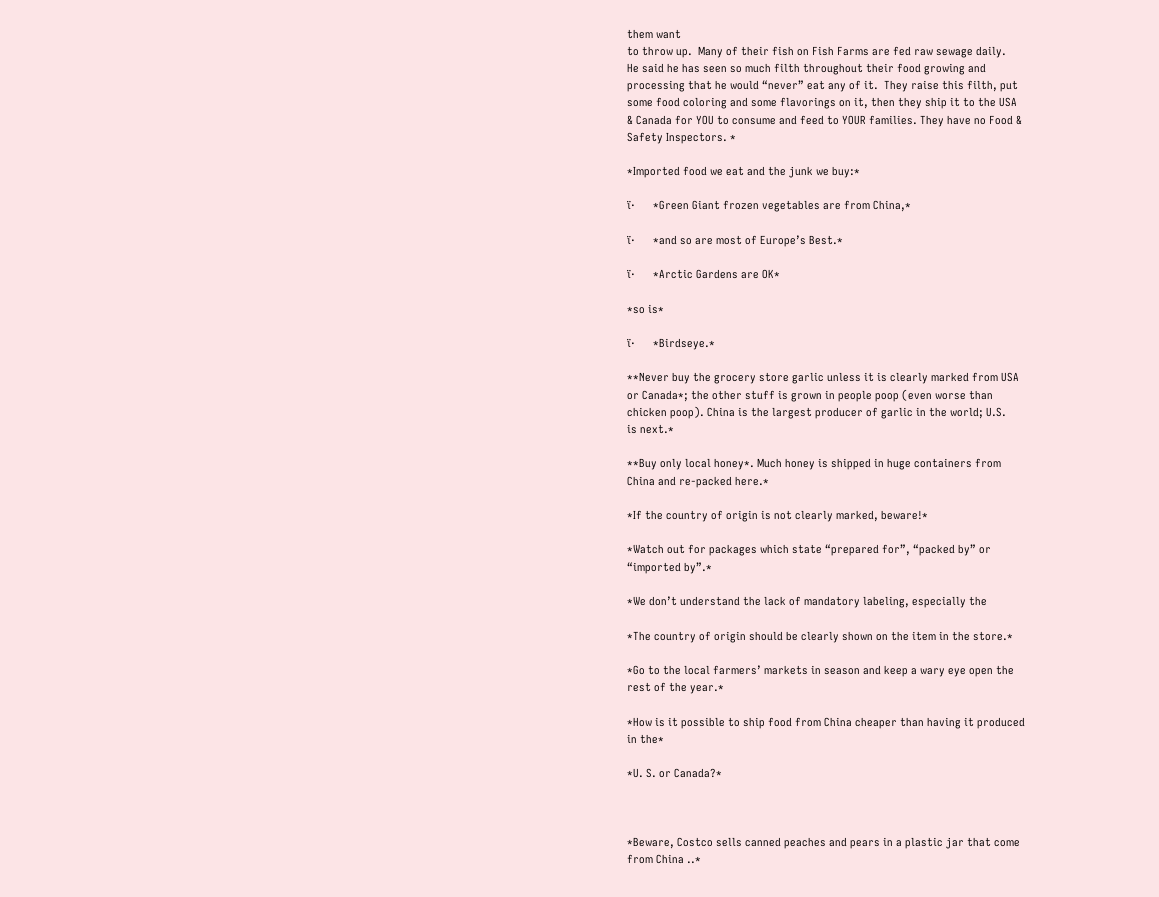them want
to throw up.  Many of their fish on Fish Farms are fed raw sewage daily.
He said he has seen so much filth throughout their food growing and
processing that he would “never” eat any of it.  They raise this filth, put
some food coloring and some flavorings on it, then they ship it to the USA
& Canada for YOU to consume and feed to YOUR families. They have no Food &
Safety Inspectors. *

*Imported food we eat and the junk we buy:*

ï·      *Green Giant frozen vegetables are from China,*

ï·      *and so are most of Europe’s Best.*

ï·      *Arctic Gardens are OK*

*so is*

ï·      *Birdseye.*

**Never buy the grocery store garlic unless it is clearly marked from USA
or Canada*; the other stuff is grown in people poop (even worse than
chicken poop). China is the largest producer of garlic in the world; U.S.
is next.*

**Buy only local honey*. Much honey is shipped in huge containers from
China and re-packed here.*

*If the country of origin is not clearly marked, beware!*

*Watch out for packages which state “prepared for”, “packed by” or
“imported by”.*

*We don’t understand the lack of mandatory labeling, especially the

*The country of origin should be clearly shown on the item in the store.*

*Go to the local farmers’ markets in season and keep a wary eye open the
rest of the year.*

*How is it possible to ship food from China cheaper than having it produced
in the*

*U. S. or Canada?*



*Beware, Costco sells canned peaches and pears in a plastic jar that come
from China ..*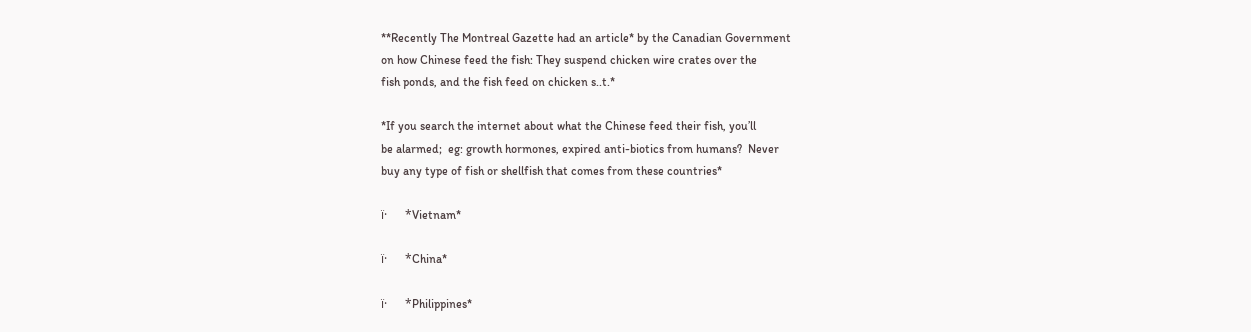**Recently The Montreal Gazette had an article* by the Canadian Government
on how Chinese feed the fish: They suspend chicken wire crates over the
fish ponds, and the fish feed on chicken s..t.*

*If you search the internet about what the Chinese feed their fish, you’ll
be alarmed;  eg: growth hormones, expired anti-biotics from humans?  Never
buy any type of fish or shellfish that comes from these countries*

ï·      *Vietnam*

ï·      *China*

ï·      *Philippines*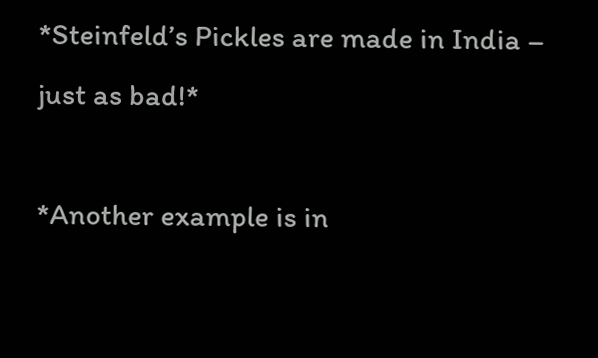*Steinfeld’s Pickles are made in India – just as bad!*

*Another example is in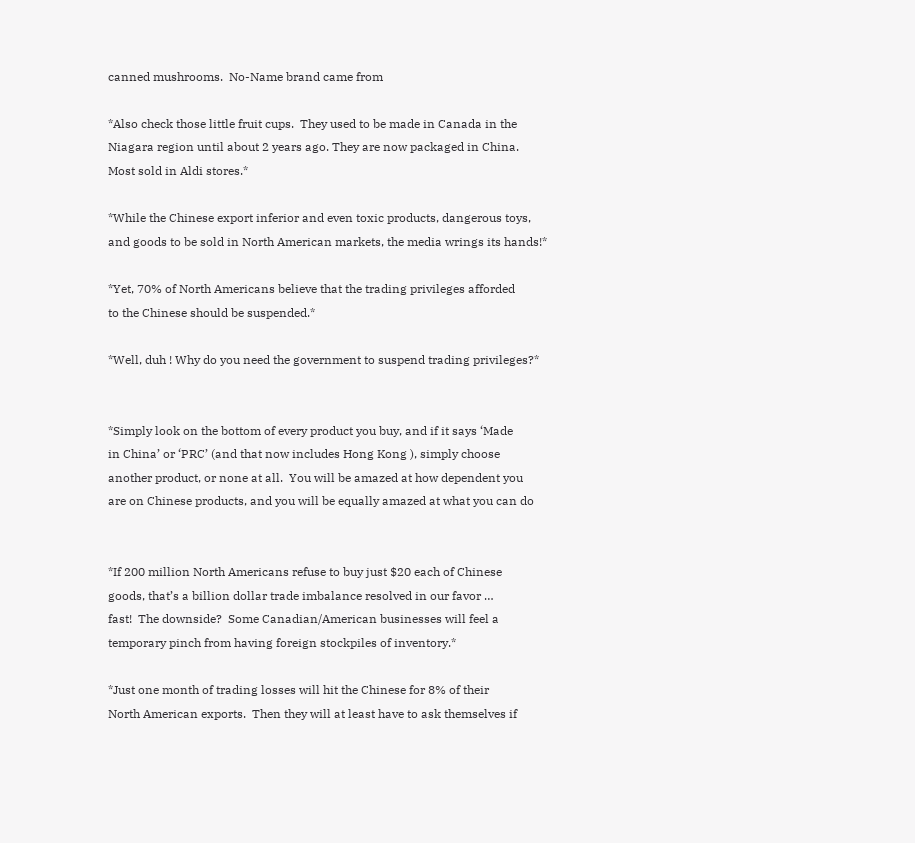canned mushrooms.  No-Name brand came from

*Also check those little fruit cups.  They used to be made in Canada in the
Niagara region until about 2 years ago. They are now packaged in China.
Most sold in Aldi stores.*

*While the Chinese export inferior and even toxic products, dangerous toys,
and goods to be sold in North American markets, the media wrings its hands!*

*Yet, 70% of North Americans believe that the trading privileges afforded
to the Chinese should be suspended.*

*Well, duh ! Why do you need the government to suspend trading privileges?*


*Simply look on the bottom of every product you buy, and if it says ‘Made
in China’ or ‘PRC’ (and that now includes Hong Kong ), simply choose
another product, or none at all.  You will be amazed at how dependent you
are on Chinese products, and you will be equally amazed at what you can do


*If 200 million North Americans refuse to buy just $20 each of Chinese
goods, that’s a billion dollar trade imbalance resolved in our favor …
fast!  The downside?  Some Canadian/American businesses will feel a
temporary pinch from having foreign stockpiles of inventory.*

*Just one month of trading losses will hit the Chinese for 8% of their
North American exports.  Then they will at least have to ask themselves if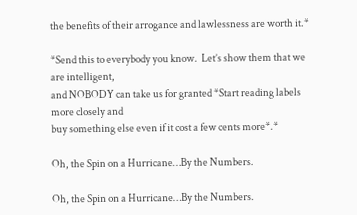the benefits of their arrogance and lawlessness are worth it.*

*Send this to everybody you know.  Let’s show them that we are intelligent,
and NOBODY can take us for granted *Start reading labels more closely and
buy something else even if it cost a few cents more*.*

Oh, the Spin on a Hurricane…By the Numbers.

Oh, the Spin on a Hurricane…By the Numbers.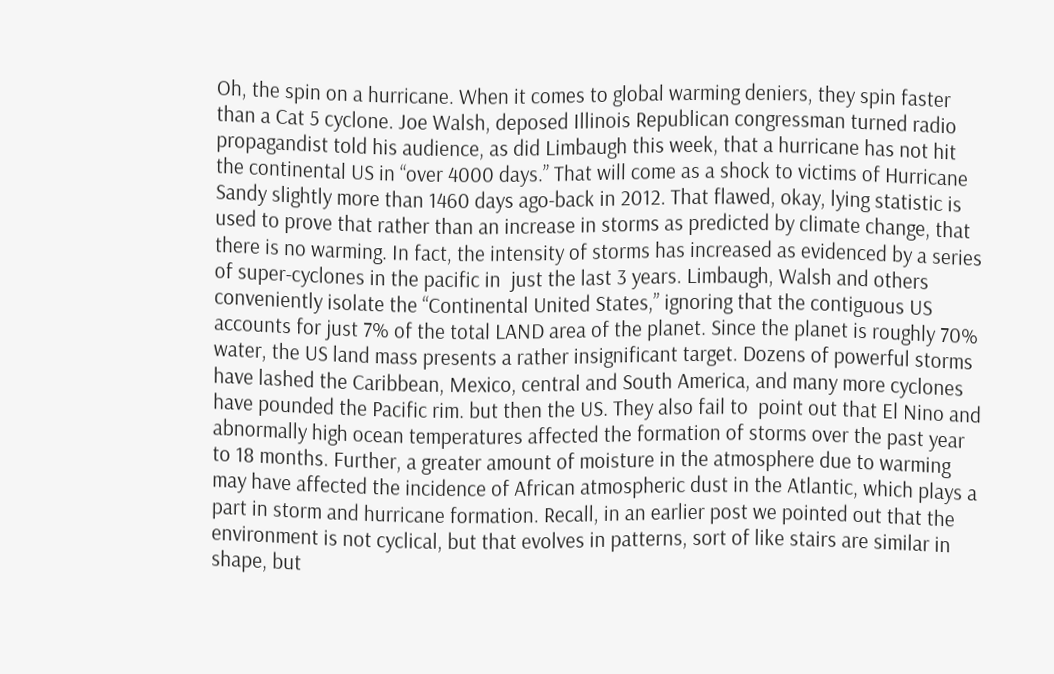Oh, the spin on a hurricane. When it comes to global warming deniers, they spin faster than a Cat 5 cyclone. Joe Walsh, deposed Illinois Republican congressman turned radio propagandist told his audience, as did Limbaugh this week, that a hurricane has not hit the continental US in “over 4000 days.” That will come as a shock to victims of Hurricane Sandy slightly more than 1460 days ago-back in 2012. That flawed, okay, lying statistic is used to prove that rather than an increase in storms as predicted by climate change, that there is no warming. In fact, the intensity of storms has increased as evidenced by a series of super-cyclones in the pacific in  just the last 3 years. Limbaugh, Walsh and others conveniently isolate the “Continental United States,” ignoring that the contiguous US accounts for just 7% of the total LAND area of the planet. Since the planet is roughly 70% water, the US land mass presents a rather insignificant target. Dozens of powerful storms have lashed the Caribbean, Mexico, central and South America, and many more cyclones have pounded the Pacific rim. but then the US. They also fail to  point out that El Nino and abnormally high ocean temperatures affected the formation of storms over the past year to 18 months. Further, a greater amount of moisture in the atmosphere due to warming may have affected the incidence of African atmospheric dust in the Atlantic, which plays a part in storm and hurricane formation. Recall, in an earlier post we pointed out that the environment is not cyclical, but that evolves in patterns, sort of like stairs are similar in shape, but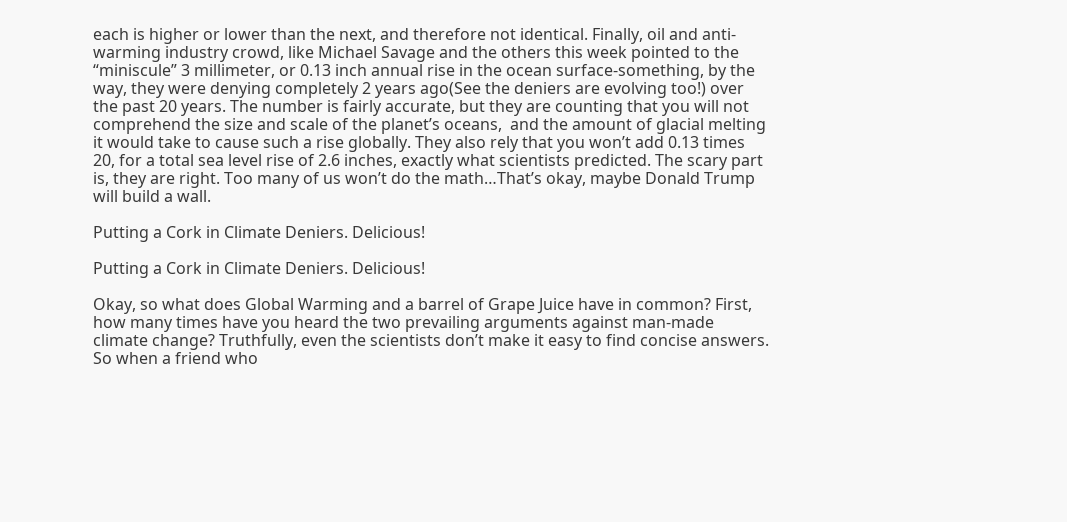each is higher or lower than the next, and therefore not identical. Finally, oil and anti-warming industry crowd, like Michael Savage and the others this week pointed to the “miniscule” 3 millimeter, or 0.13 inch annual rise in the ocean surface-something, by the way, they were denying completely 2 years ago(See the deniers are evolving too!) over the past 20 years. The number is fairly accurate, but they are counting that you will not comprehend the size and scale of the planet’s oceans,  and the amount of glacial melting it would take to cause such a rise globally. They also rely that you won’t add 0.13 times 20, for a total sea level rise of 2.6 inches, exactly what scientists predicted. The scary part is, they are right. Too many of us won’t do the math…That’s okay, maybe Donald Trump will build a wall.

Putting a Cork in Climate Deniers. Delicious!

Putting a Cork in Climate Deniers. Delicious!

Okay, so what does Global Warming and a barrel of Grape Juice have in common? First, how many times have you heard the two prevailing arguments against man-made climate change? Truthfully, even the scientists don’t make it easy to find concise answers. So when a friend who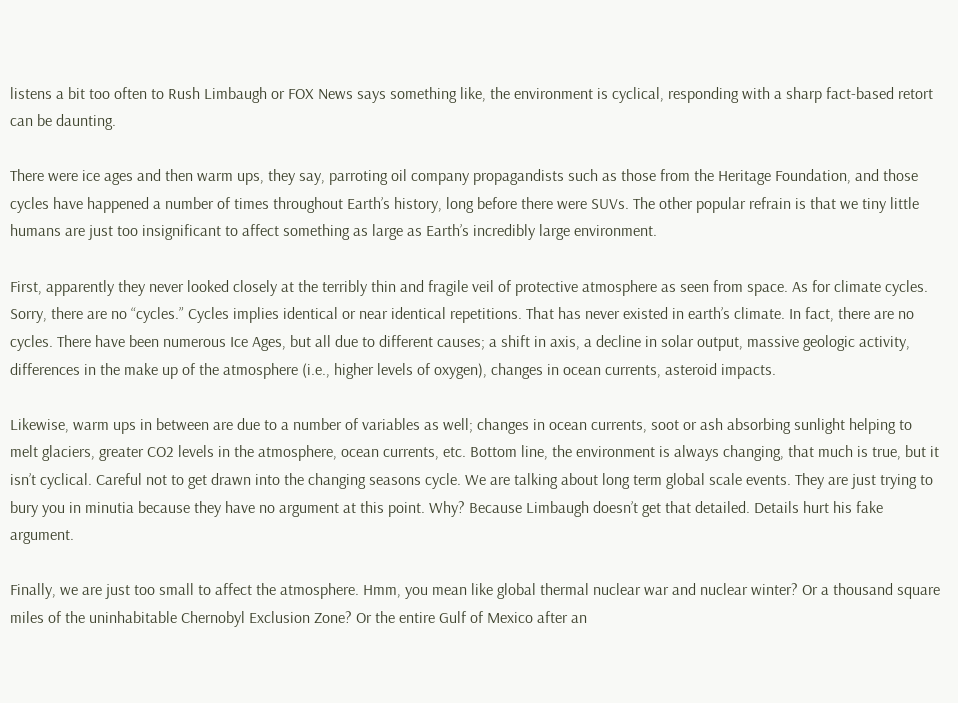listens a bit too often to Rush Limbaugh or FOX News says something like, the environment is cyclical, responding with a sharp fact-based retort can be daunting.

There were ice ages and then warm ups, they say, parroting oil company propagandists such as those from the Heritage Foundation, and those cycles have happened a number of times throughout Earth’s history, long before there were SUVs. The other popular refrain is that we tiny little humans are just too insignificant to affect something as large as Earth’s incredibly large environment.

First, apparently they never looked closely at the terribly thin and fragile veil of protective atmosphere as seen from space. As for climate cycles. Sorry, there are no “cycles.” Cycles implies identical or near identical repetitions. That has never existed in earth’s climate. In fact, there are no cycles. There have been numerous Ice Ages, but all due to different causes; a shift in axis, a decline in solar output, massive geologic activity, differences in the make up of the atmosphere (i.e., higher levels of oxygen), changes in ocean currents, asteroid impacts.

Likewise, warm ups in between are due to a number of variables as well; changes in ocean currents, soot or ash absorbing sunlight helping to melt glaciers, greater CO2 levels in the atmosphere, ocean currents, etc. Bottom line, the environment is always changing, that much is true, but it isn’t cyclical. Careful not to get drawn into the changing seasons cycle. We are talking about long term global scale events. They are just trying to bury you in minutia because they have no argument at this point. Why? Because Limbaugh doesn’t get that detailed. Details hurt his fake argument.

Finally, we are just too small to affect the atmosphere. Hmm, you mean like global thermal nuclear war and nuclear winter? Or a thousand square miles of the uninhabitable Chernobyl Exclusion Zone? Or the entire Gulf of Mexico after an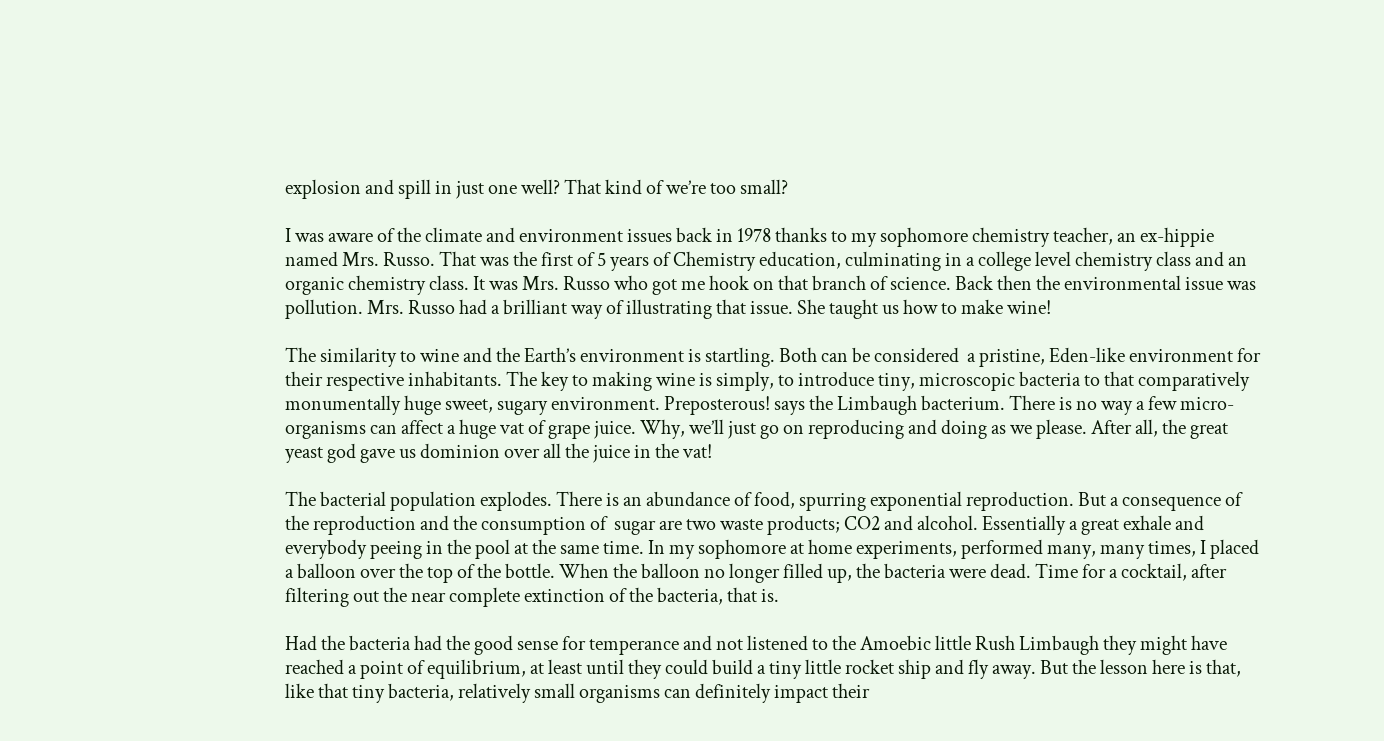explosion and spill in just one well? That kind of we’re too small?

I was aware of the climate and environment issues back in 1978 thanks to my sophomore chemistry teacher, an ex-hippie named Mrs. Russo. That was the first of 5 years of Chemistry education, culminating in a college level chemistry class and an organic chemistry class. It was Mrs. Russo who got me hook on that branch of science. Back then the environmental issue was pollution. Mrs. Russo had a brilliant way of illustrating that issue. She taught us how to make wine!

The similarity to wine and the Earth’s environment is startling. Both can be considered  a pristine, Eden-like environment for their respective inhabitants. The key to making wine is simply, to introduce tiny, microscopic bacteria to that comparatively monumentally huge sweet, sugary environment. Preposterous! says the Limbaugh bacterium. There is no way a few micro-organisms can affect a huge vat of grape juice. Why, we’ll just go on reproducing and doing as we please. After all, the great yeast god gave us dominion over all the juice in the vat!

The bacterial population explodes. There is an abundance of food, spurring exponential reproduction. But a consequence of the reproduction and the consumption of  sugar are two waste products; CO2 and alcohol. Essentially a great exhale and everybody peeing in the pool at the same time. In my sophomore at home experiments, performed many, many times, I placed a balloon over the top of the bottle. When the balloon no longer filled up, the bacteria were dead. Time for a cocktail, after filtering out the near complete extinction of the bacteria, that is.

Had the bacteria had the good sense for temperance and not listened to the Amoebic little Rush Limbaugh they might have reached a point of equilibrium, at least until they could build a tiny little rocket ship and fly away. But the lesson here is that, like that tiny bacteria, relatively small organisms can definitely impact their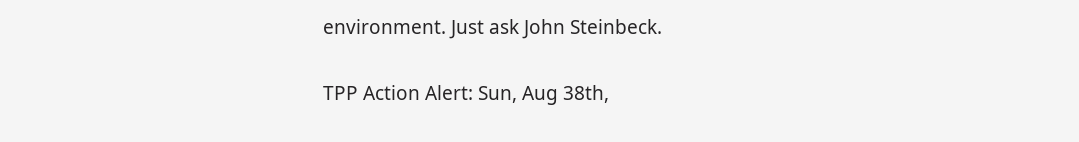environment. Just ask John Steinbeck.


TPP Action Alert: Sun, Aug 38th,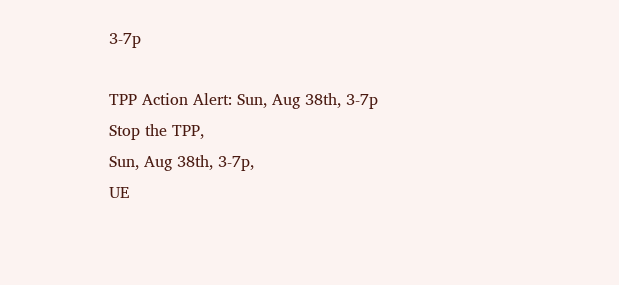3-7p

TPP Action Alert: Sun, Aug 38th, 3-7p
Stop the TPP,
Sun, Aug 38th, 3-7p,
UE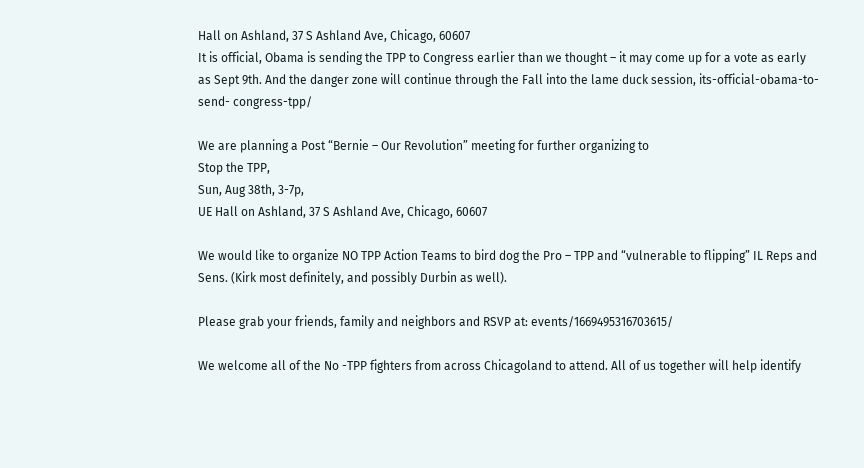Hall on Ashland, 37 S Ashland Ave, Chicago, 60607
It is official, Obama is sending the TPP to Congress earlier than we thought – it may come up for a vote as early as Sept 9th. And the danger zone will continue through the Fall into the lame duck session, its-official-obama-to-send- congress-tpp/

We are planning a Post “Bernie – Our Revolution” meeting for further organizing to
Stop the TPP,
Sun, Aug 38th, 3-7p,
UE Hall on Ashland, 37 S Ashland Ave, Chicago, 60607

We would like to organize NO TPP Action Teams to bird dog the Pro – TPP and “vulnerable to flipping” IL Reps and Sens. (Kirk most definitely, and possibly Durbin as well).

Please grab your friends, family and neighbors and RSVP at: events/1669495316703615/

We welcome all of the No -TPP fighters from across Chicagoland to attend. All of us together will help identify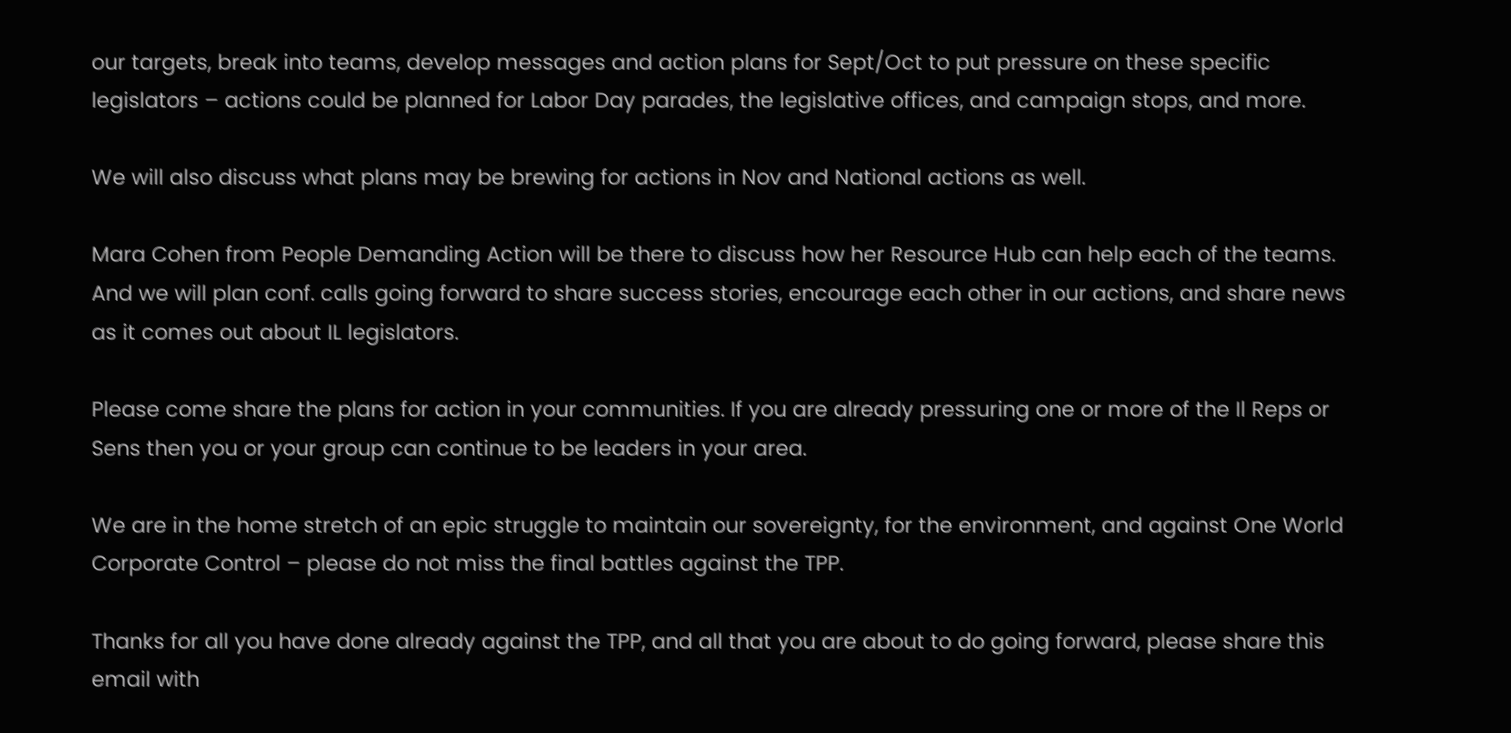our targets, break into teams, develop messages and action plans for Sept/Oct to put pressure on these specific legislators – actions could be planned for Labor Day parades, the legislative offices, and campaign stops, and more.

We will also discuss what plans may be brewing for actions in Nov and National actions as well.

Mara Cohen from People Demanding Action will be there to discuss how her Resource Hub can help each of the teams. And we will plan conf. calls going forward to share success stories, encourage each other in our actions, and share news as it comes out about IL legislators.

Please come share the plans for action in your communities. If you are already pressuring one or more of the Il Reps or Sens then you or your group can continue to be leaders in your area.

We are in the home stretch of an epic struggle to maintain our sovereignty, for the environment, and against One World Corporate Control – please do not miss the final battles against the TPP.

Thanks for all you have done already against the TPP, and all that you are about to do going forward, please share this email with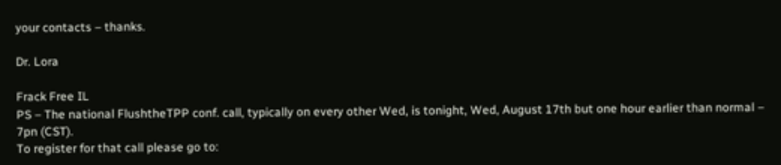your contacts – thanks.

Dr. Lora

Frack Free IL
PS – The national FlushtheTPP conf. call, typically on every other Wed, is tonight, Wed, August 17th but one hour earlier than normal – 7pn (CST).
To register for that call please go to: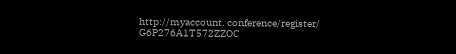http://myaccount. conference/register/ G6P276A1T572ZZOC